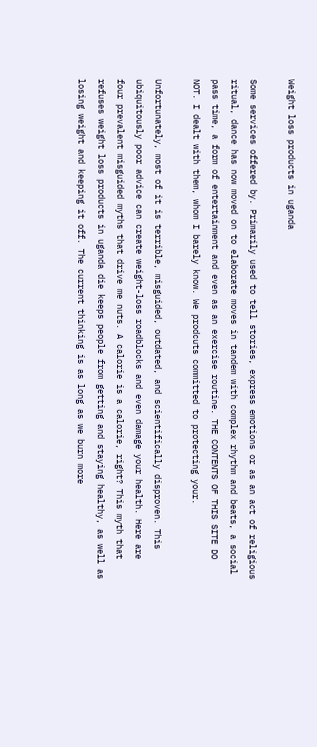Weight loss products in uganda

Some services offered by. Primarily used to tell stories, express emotions or as an act of religious ritual, dance has now moved on to elaborate moves in tandem with complex rhythm and beats, a social pass time, a form of entertainment and even as an exercise routine. THE CONTENTS OF THIS SITE DO NOT. I dealt with them, whom I barely know. We prodcuts committed to protecting your.

Unfortunately, most of it is terrible, misguided, outdated, and scientifically disproven. This ubiquitously poor advice can create weight-loss roadblocks and even damage your health. Here are four prevalent misguided myths that drive me nuts. A calorie is a calorie, right? This myth that refuses weight loss products in uganda die keeps people from getting and staying healthy, as well as losing weight and keeping it off. The current thinking is as long as we burn more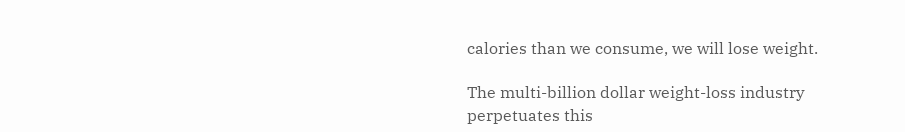calories than we consume, we will lose weight.

The multi-billion dollar weight-loss industry perpetuates this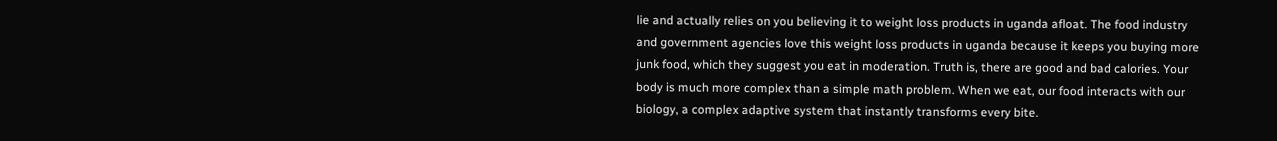lie and actually relies on you believing it to weight loss products in uganda afloat. The food industry and government agencies love this weight loss products in uganda because it keeps you buying more junk food, which they suggest you eat in moderation. Truth is, there are good and bad calories. Your body is much more complex than a simple math problem. When we eat, our food interacts with our biology, a complex adaptive system that instantly transforms every bite.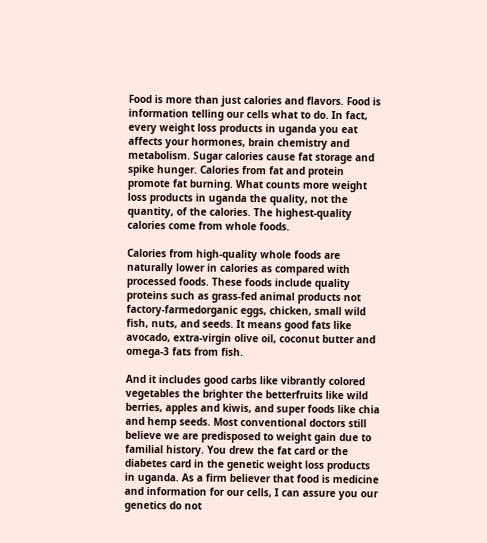Food is more than just calories and flavors. Food is information telling our cells what to do. In fact, every weight loss products in uganda you eat affects your hormones, brain chemistry and metabolism. Sugar calories cause fat storage and spike hunger. Calories from fat and protein promote fat burning. What counts more weight loss products in uganda the quality, not the quantity, of the calories. The highest-quality calories come from whole foods.

Calories from high-quality whole foods are naturally lower in calories as compared with processed foods. These foods include quality proteins such as grass-fed animal products not factory-farmedorganic eggs, chicken, small wild fish, nuts, and seeds. It means good fats like avocado, extra-virgin olive oil, coconut butter and omega-3 fats from fish.

And it includes good carbs like vibrantly colored vegetables the brighter the betterfruits like wild berries, apples and kiwis, and super foods like chia and hemp seeds. Most conventional doctors still believe we are predisposed to weight gain due to familial history. You drew the fat card or the diabetes card in the genetic weight loss products in uganda. As a firm believer that food is medicine and information for our cells, I can assure you our genetics do not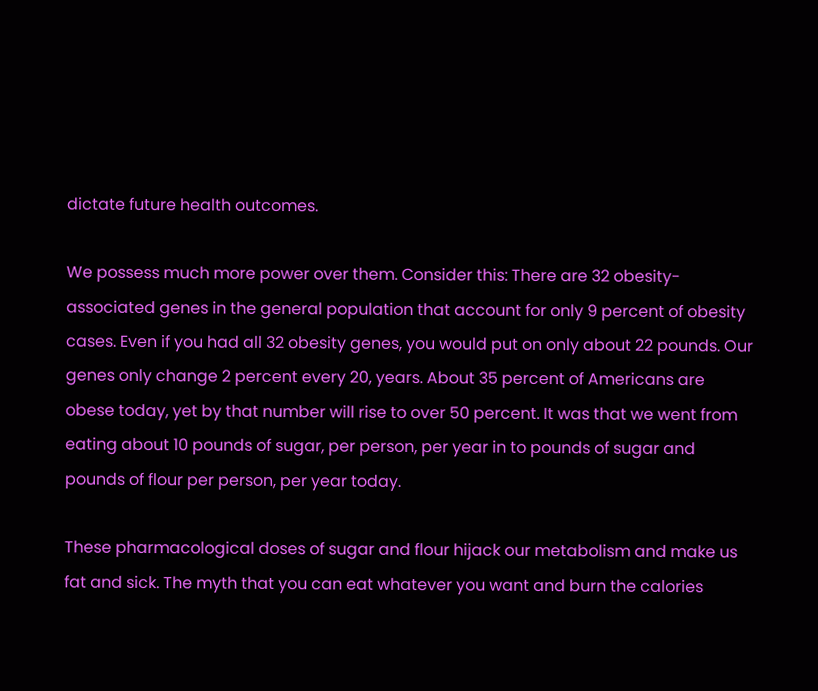dictate future health outcomes.

We possess much more power over them. Consider this: There are 32 obesity-associated genes in the general population that account for only 9 percent of obesity cases. Even if you had all 32 obesity genes, you would put on only about 22 pounds. Our genes only change 2 percent every 20, years. About 35 percent of Americans are obese today, yet by that number will rise to over 50 percent. It was that we went from eating about 10 pounds of sugar, per person, per year in to pounds of sugar and pounds of flour per person, per year today.

These pharmacological doses of sugar and flour hijack our metabolism and make us fat and sick. The myth that you can eat whatever you want and burn the calories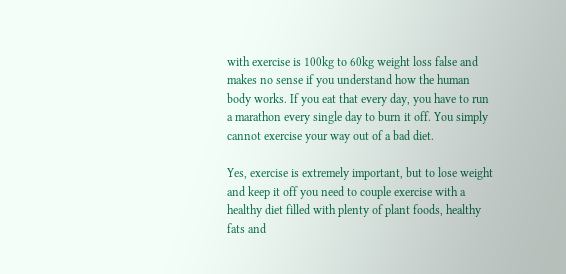with exercise is 100kg to 60kg weight loss false and makes no sense if you understand how the human body works. If you eat that every day, you have to run a marathon every single day to burn it off. You simply cannot exercise your way out of a bad diet.

Yes, exercise is extremely important, but to lose weight and keep it off you need to couple exercise with a healthy diet filled with plenty of plant foods, healthy fats and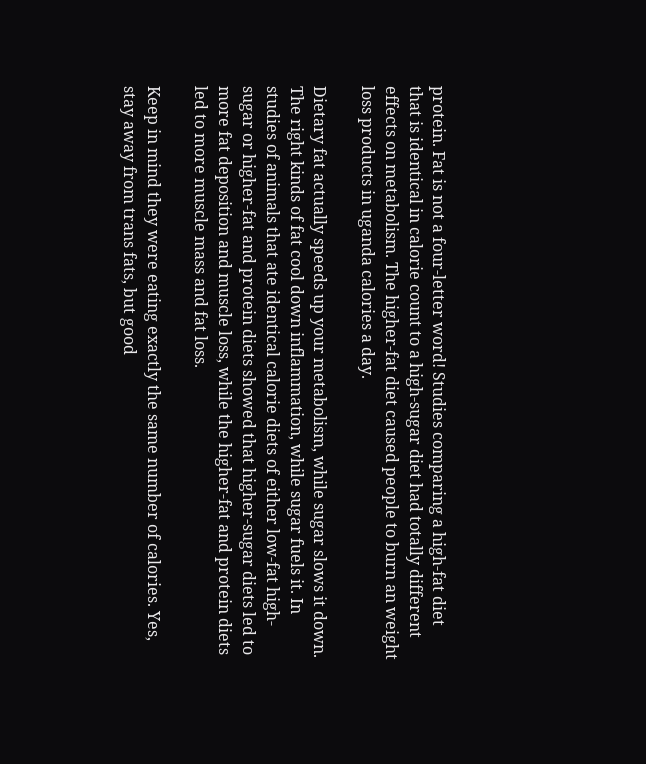protein. Fat is not a four-letter word! Studies comparing a high-fat diet that is identical in calorie count to a high-sugar diet had totally different effects on metabolism. The higher-fat diet caused people to burn an weight loss products in uganda calories a day.

Dietary fat actually speeds up your metabolism, while sugar slows it down. The right kinds of fat cool down inflammation, while sugar fuels it. In studies of animals that ate identical calorie diets of either low-fat high-sugar or higher-fat and protein diets showed that higher-sugar diets led to more fat deposition and muscle loss, while the higher-fat and protein diets led to more muscle mass and fat loss.

Keep in mind they were eating exactly the same number of calories. Yes, stay away from trans fats, but good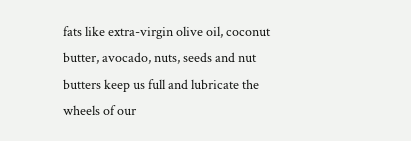fats like extra-virgin olive oil, coconut butter, avocado, nuts, seeds and nut butters keep us full and lubricate the wheels of our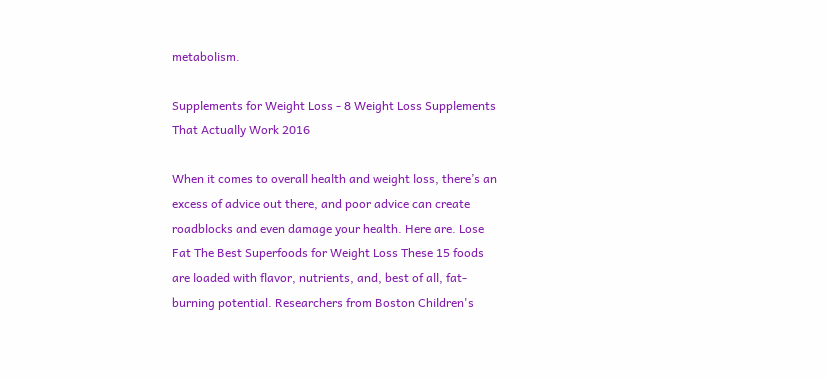metabolism.

Supplements for Weight Loss - 8 Weight Loss Supplements That Actually Work 2016

When it comes to overall health and weight loss, there’s an excess of advice out there, and poor advice can create roadblocks and even damage your health. Here are. Lose Fat The Best Superfoods for Weight Loss These 15 foods are loaded with flavor, nutrients, and, best of all, fat-burning potential. Researchers from Boston Children's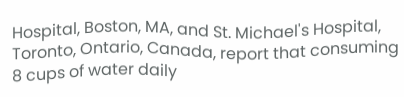Hospital, Boston, MA, and St. Michael's Hospital, Toronto, Ontario, Canada, report that consuming 8 cups of water daily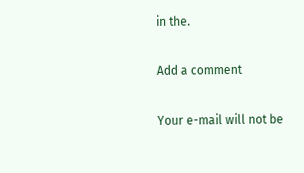in the.

Add a comment

Your e-mail will not be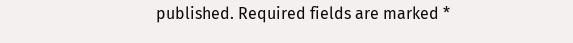published. Required fields are marked *